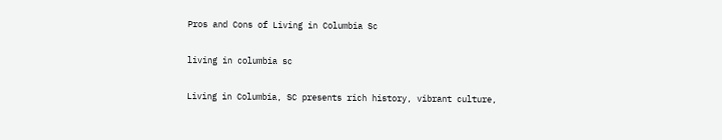Pros and Cons of Living in Columbia Sc

living in columbia sc

Living in Columbia, SC presents rich history, vibrant culture,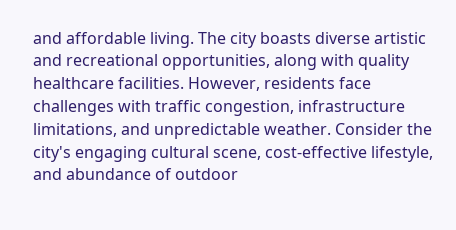and affordable living. The city boasts diverse artistic and recreational opportunities, along with quality healthcare facilities. However, residents face challenges with traffic congestion, infrastructure limitations, and unpredictable weather. Consider the city's engaging cultural scene, cost-effective lifestyle, and abundance of outdoor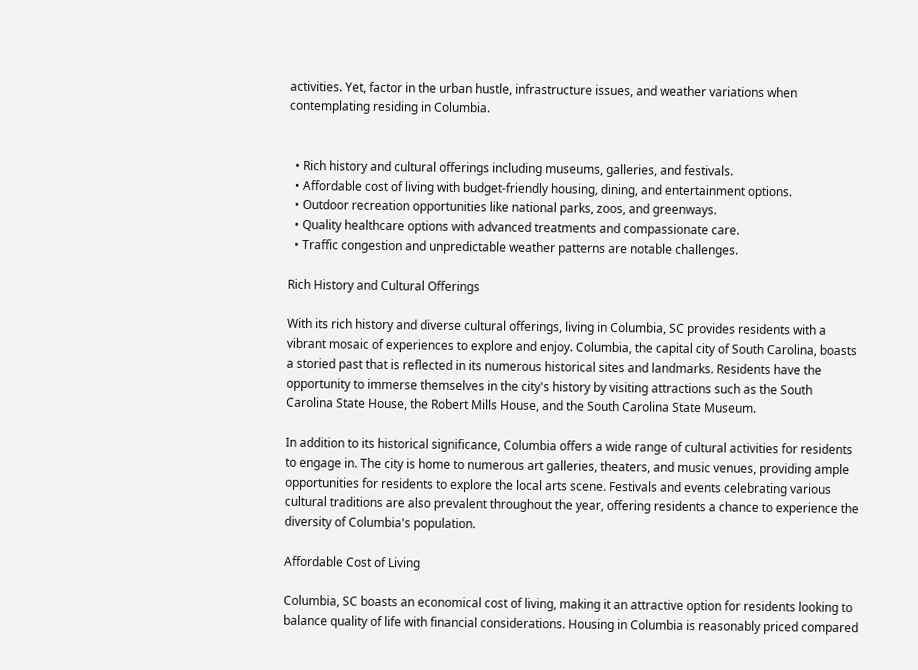activities. Yet, factor in the urban hustle, infrastructure issues, and weather variations when contemplating residing in Columbia.


  • Rich history and cultural offerings including museums, galleries, and festivals.
  • Affordable cost of living with budget-friendly housing, dining, and entertainment options.
  • Outdoor recreation opportunities like national parks, zoos, and greenways.
  • Quality healthcare options with advanced treatments and compassionate care.
  • Traffic congestion and unpredictable weather patterns are notable challenges.

Rich History and Cultural Offerings

With its rich history and diverse cultural offerings, living in Columbia, SC provides residents with a vibrant mosaic of experiences to explore and enjoy. Columbia, the capital city of South Carolina, boasts a storied past that is reflected in its numerous historical sites and landmarks. Residents have the opportunity to immerse themselves in the city's history by visiting attractions such as the South Carolina State House, the Robert Mills House, and the South Carolina State Museum.

In addition to its historical significance, Columbia offers a wide range of cultural activities for residents to engage in. The city is home to numerous art galleries, theaters, and music venues, providing ample opportunities for residents to explore the local arts scene. Festivals and events celebrating various cultural traditions are also prevalent throughout the year, offering residents a chance to experience the diversity of Columbia's population.

Affordable Cost of Living

Columbia, SC boasts an economical cost of living, making it an attractive option for residents looking to balance quality of life with financial considerations. Housing in Columbia is reasonably priced compared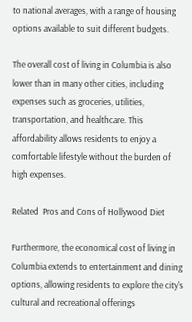to national averages, with a range of housing options available to suit different budgets.

The overall cost of living in Columbia is also lower than in many other cities, including expenses such as groceries, utilities, transportation, and healthcare. This affordability allows residents to enjoy a comfortable lifestyle without the burden of high expenses.

Related  Pros and Cons of Hollywood Diet

Furthermore, the economical cost of living in Columbia extends to entertainment and dining options, allowing residents to explore the city's cultural and recreational offerings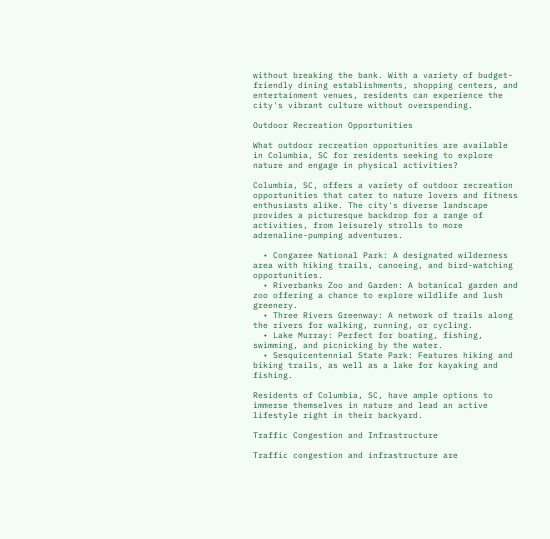without breaking the bank. With a variety of budget-friendly dining establishments, shopping centers, and entertainment venues, residents can experience the city's vibrant culture without overspending.

Outdoor Recreation Opportunities

What outdoor recreation opportunities are available in Columbia, SC for residents seeking to explore nature and engage in physical activities?

Columbia, SC, offers a variety of outdoor recreation opportunities that cater to nature lovers and fitness enthusiasts alike. The city's diverse landscape provides a picturesque backdrop for a range of activities, from leisurely strolls to more adrenaline-pumping adventures.

  • Congaree National Park: A designated wilderness area with hiking trails, canoeing, and bird-watching opportunities.
  • Riverbanks Zoo and Garden: A botanical garden and zoo offering a chance to explore wildlife and lush greenery.
  • Three Rivers Greenway: A network of trails along the rivers for walking, running, or cycling.
  • Lake Murray: Perfect for boating, fishing, swimming, and picnicking by the water.
  • Sesquicentennial State Park: Features hiking and biking trails, as well as a lake for kayaking and fishing.

Residents of Columbia, SC, have ample options to immerse themselves in nature and lead an active lifestyle right in their backyard.

Traffic Congestion and Infrastructure

Traffic congestion and infrastructure are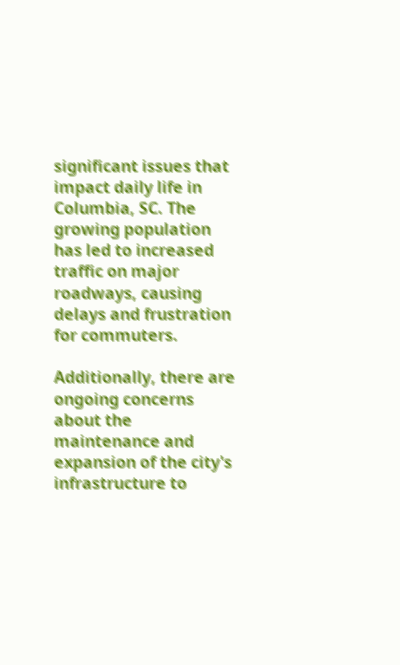significant issues that impact daily life in Columbia, SC. The growing population has led to increased traffic on major roadways, causing delays and frustration for commuters.

Additionally, there are ongoing concerns about the maintenance and expansion of the city's infrastructure to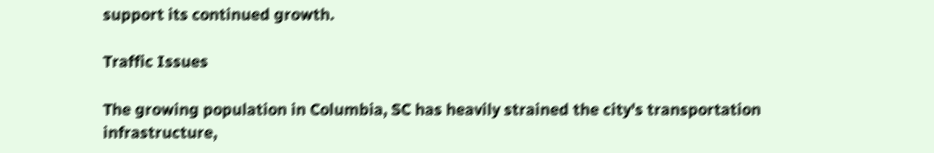support its continued growth.

Traffic Issues

The growing population in Columbia, SC has heavily strained the city's transportation infrastructure,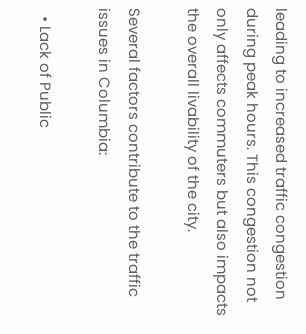leading to increased traffic congestion during peak hours. This congestion not only affects commuters but also impacts the overall livability of the city.

Several factors contribute to the traffic issues in Columbia:

  • Lack of Public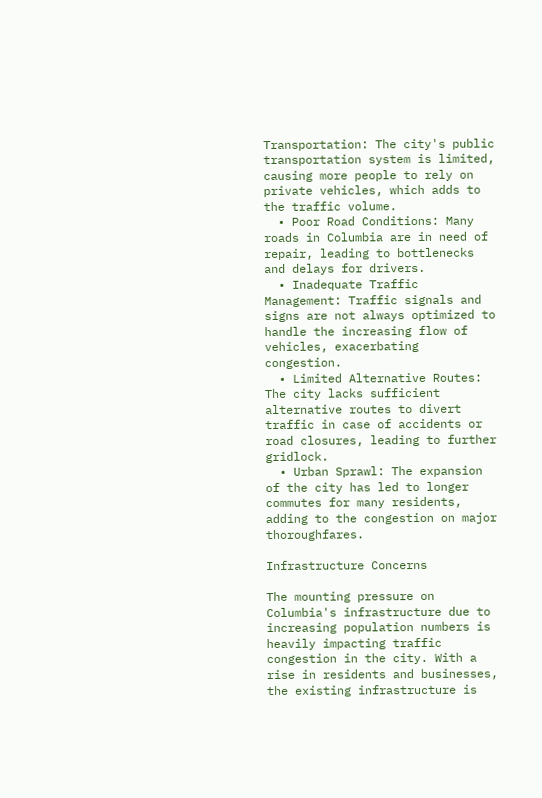Transportation: The city's public transportation system is limited, causing more people to rely on private vehicles, which adds to the traffic volume.
  • Poor Road Conditions: Many roads in Columbia are in need of repair, leading to bottlenecks and delays for drivers.
  • Inadequate Traffic Management: Traffic signals and signs are not always optimized to handle the increasing flow of vehicles, exacerbating congestion.
  • Limited Alternative Routes: The city lacks sufficient alternative routes to divert traffic in case of accidents or road closures, leading to further gridlock.
  • Urban Sprawl: The expansion of the city has led to longer commutes for many residents, adding to the congestion on major thoroughfares.

Infrastructure Concerns

The mounting pressure on Columbia's infrastructure due to increasing population numbers is heavily impacting traffic congestion in the city. With a rise in residents and businesses, the existing infrastructure is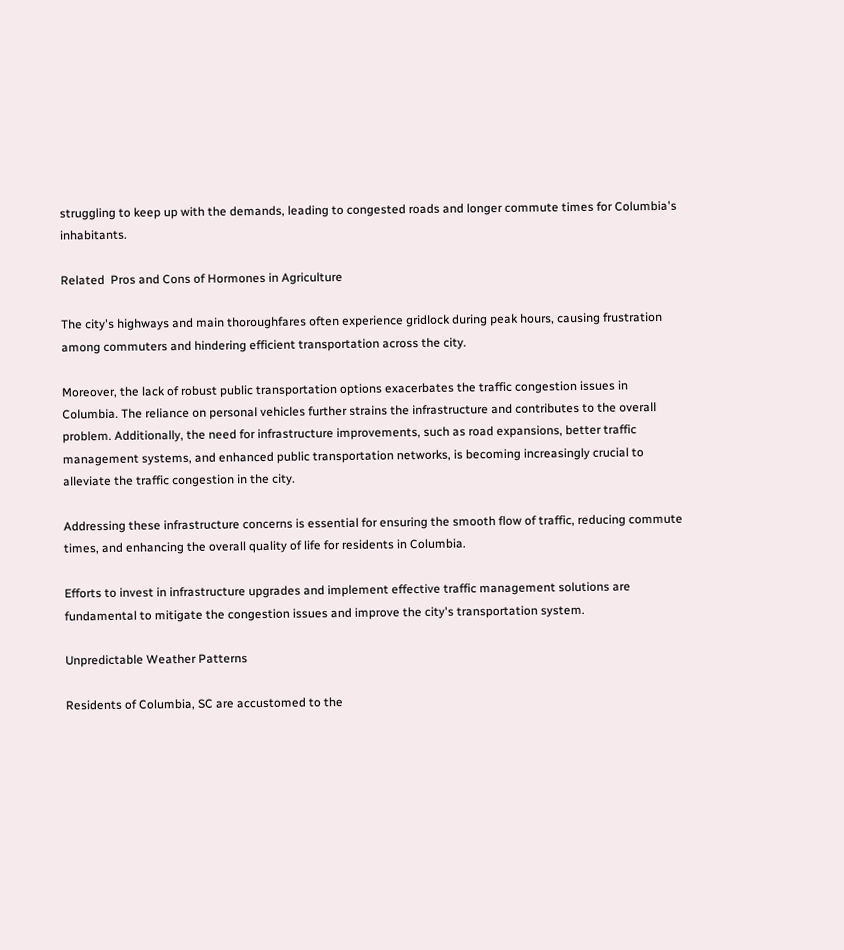struggling to keep up with the demands, leading to congested roads and longer commute times for Columbia's inhabitants.

Related  Pros and Cons of Hormones in Agriculture

The city's highways and main thoroughfares often experience gridlock during peak hours, causing frustration among commuters and hindering efficient transportation across the city.

Moreover, the lack of robust public transportation options exacerbates the traffic congestion issues in Columbia. The reliance on personal vehicles further strains the infrastructure and contributes to the overall problem. Additionally, the need for infrastructure improvements, such as road expansions, better traffic management systems, and enhanced public transportation networks, is becoming increasingly crucial to alleviate the traffic congestion in the city.

Addressing these infrastructure concerns is essential for ensuring the smooth flow of traffic, reducing commute times, and enhancing the overall quality of life for residents in Columbia.

Efforts to invest in infrastructure upgrades and implement effective traffic management solutions are fundamental to mitigate the congestion issues and improve the city's transportation system.

Unpredictable Weather Patterns

Residents of Columbia, SC are accustomed to the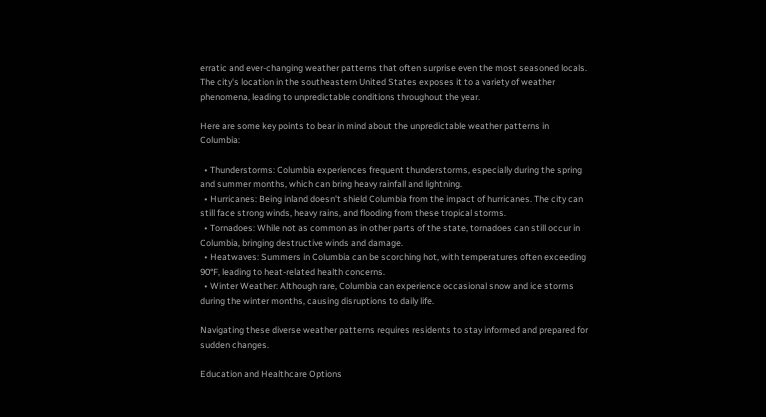erratic and ever-changing weather patterns that often surprise even the most seasoned locals. The city's location in the southeastern United States exposes it to a variety of weather phenomena, leading to unpredictable conditions throughout the year.

Here are some key points to bear in mind about the unpredictable weather patterns in Columbia:

  • Thunderstorms: Columbia experiences frequent thunderstorms, especially during the spring and summer months, which can bring heavy rainfall and lightning.
  • Hurricanes: Being inland doesn't shield Columbia from the impact of hurricanes. The city can still face strong winds, heavy rains, and flooding from these tropical storms.
  • Tornadoes: While not as common as in other parts of the state, tornadoes can still occur in Columbia, bringing destructive winds and damage.
  • Heatwaves: Summers in Columbia can be scorching hot, with temperatures often exceeding 90°F, leading to heat-related health concerns.
  • Winter Weather: Although rare, Columbia can experience occasional snow and ice storms during the winter months, causing disruptions to daily life.

Navigating these diverse weather patterns requires residents to stay informed and prepared for sudden changes.

Education and Healthcare Options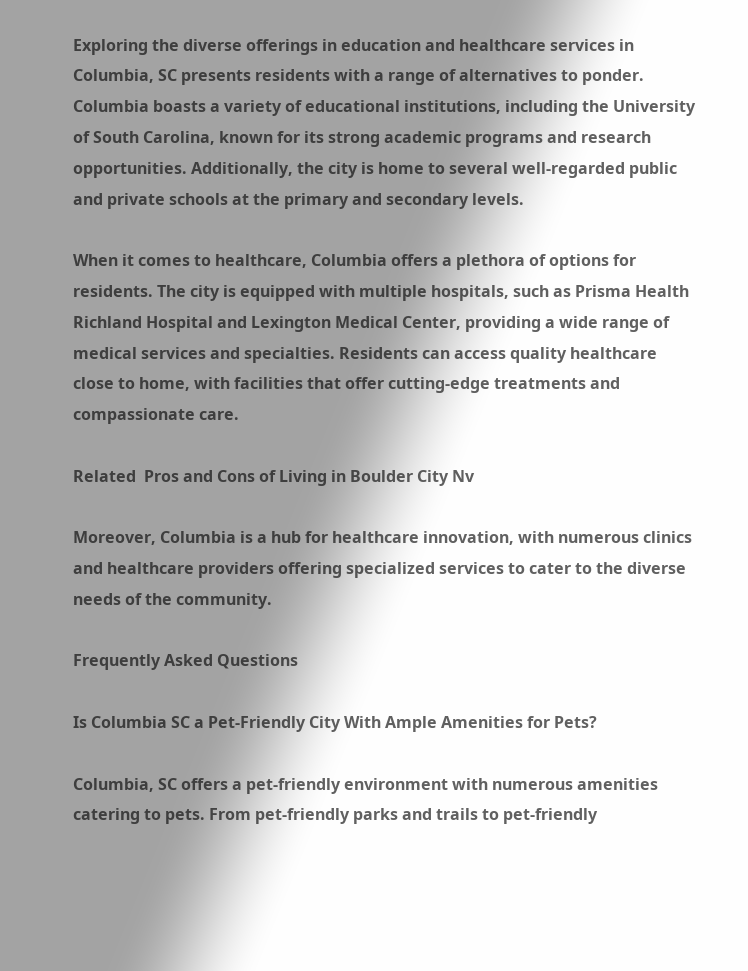Exploring the diverse offerings in education and healthcare services in Columbia, SC presents residents with a range of alternatives to ponder. Columbia boasts a variety of educational institutions, including the University of South Carolina, known for its strong academic programs and research opportunities. Additionally, the city is home to several well-regarded public and private schools at the primary and secondary levels.

When it comes to healthcare, Columbia offers a plethora of options for residents. The city is equipped with multiple hospitals, such as Prisma Health Richland Hospital and Lexington Medical Center, providing a wide range of medical services and specialties. Residents can access quality healthcare close to home, with facilities that offer cutting-edge treatments and compassionate care.

Related  Pros and Cons of Living in Boulder City Nv

Moreover, Columbia is a hub for healthcare innovation, with numerous clinics and healthcare providers offering specialized services to cater to the diverse needs of the community.

Frequently Asked Questions

Is Columbia SC a Pet-Friendly City With Ample Amenities for Pets?

Columbia, SC offers a pet-friendly environment with numerous amenities catering to pets. From pet-friendly parks and trails to pet-friendly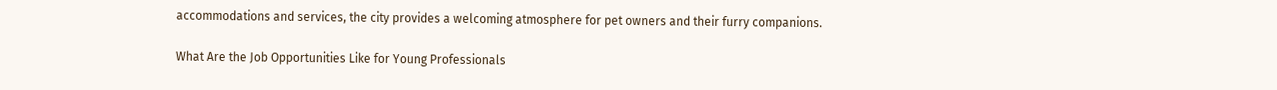accommodations and services, the city provides a welcoming atmosphere for pet owners and their furry companions.

What Are the Job Opportunities Like for Young Professionals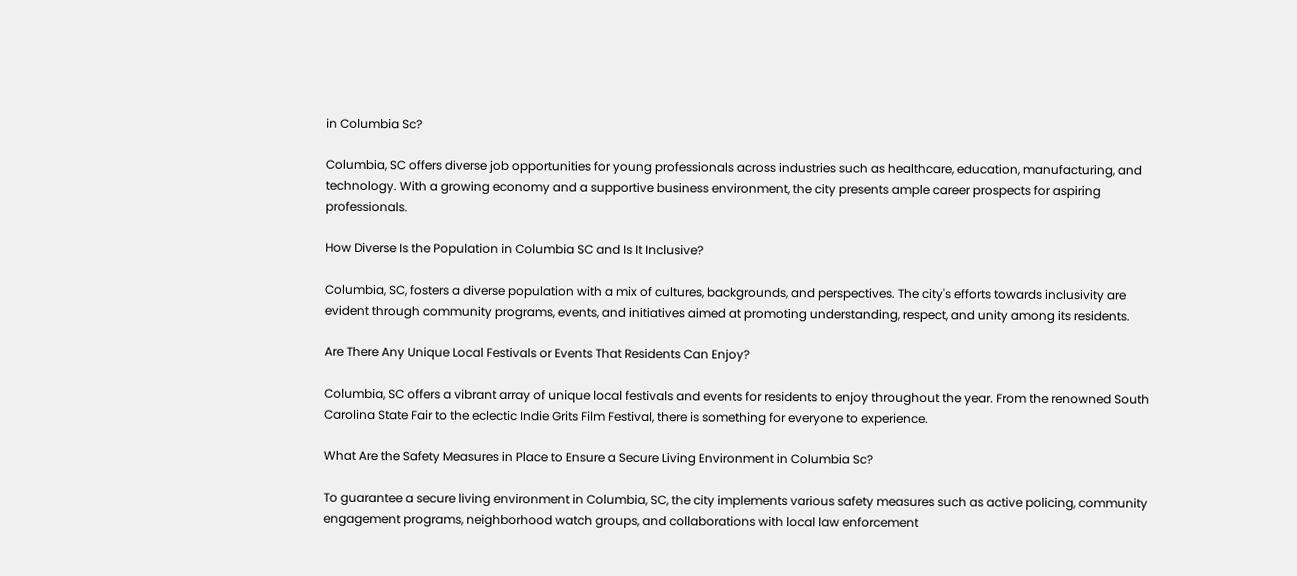in Columbia Sc?

Columbia, SC offers diverse job opportunities for young professionals across industries such as healthcare, education, manufacturing, and technology. With a growing economy and a supportive business environment, the city presents ample career prospects for aspiring professionals.

How Diverse Is the Population in Columbia SC and Is It Inclusive?

Columbia, SC, fosters a diverse population with a mix of cultures, backgrounds, and perspectives. The city's efforts towards inclusivity are evident through community programs, events, and initiatives aimed at promoting understanding, respect, and unity among its residents.

Are There Any Unique Local Festivals or Events That Residents Can Enjoy?

Columbia, SC offers a vibrant array of unique local festivals and events for residents to enjoy throughout the year. From the renowned South Carolina State Fair to the eclectic Indie Grits Film Festival, there is something for everyone to experience.

What Are the Safety Measures in Place to Ensure a Secure Living Environment in Columbia Sc?

To guarantee a secure living environment in Columbia, SC, the city implements various safety measures such as active policing, community engagement programs, neighborhood watch groups, and collaborations with local law enforcement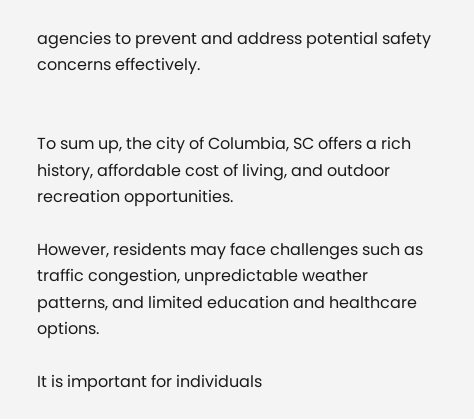agencies to prevent and address potential safety concerns effectively.


To sum up, the city of Columbia, SC offers a rich history, affordable cost of living, and outdoor recreation opportunities.

However, residents may face challenges such as traffic congestion, unpredictable weather patterns, and limited education and healthcare options.

It is important for individuals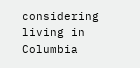considering living in Columbia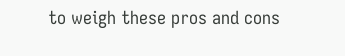to weigh these pros and cons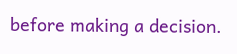before making a decision.